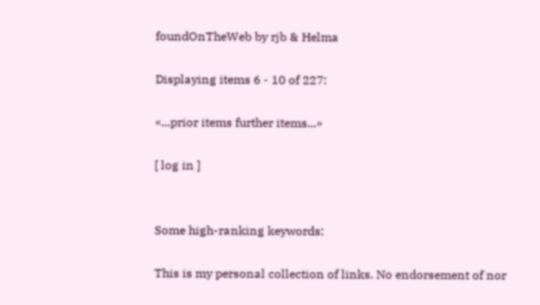foundOnTheWeb by rjb & Helma

Displaying items 6 - 10 of 227:

«...prior items further items...»

[ log in ]


Some high-ranking keywords:

This is my personal collection of links. No endorsement of nor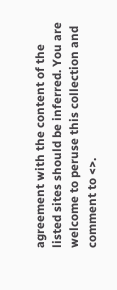agreement with the content of the listed sites should be inferred. You are welcome to peruse this collection and comment to <>.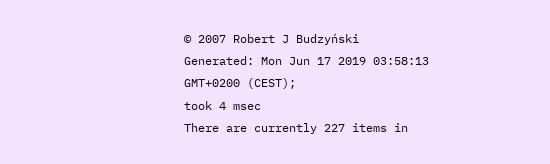© 2007 Robert J Budzyński
Generated: Mon Jun 17 2019 03:58:13 GMT+0200 (CEST);
took 4 msec
There are currently 227 items in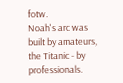fotw.
Noah's arc was built by amateurs, the Titanic - by professionals.